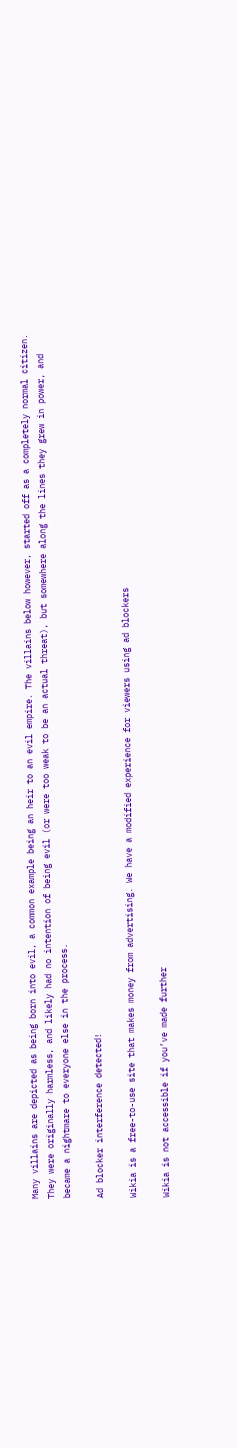Many villains are depicted as being born into evil, a common example being an heir to an evil empire. The villains below however, started off as a completely normal citizen. They were originally harmless, and likely had no intention of being evil (or were too weak to be an actual threat), but somewhere along the lines they grew in power, and became a nightmare to everyone else in the process.

Ad blocker interference detected!

Wikia is a free-to-use site that makes money from advertising. We have a modified experience for viewers using ad blockers

Wikia is not accessible if you’ve made further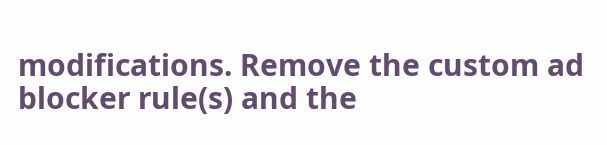modifications. Remove the custom ad blocker rule(s) and the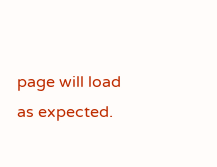page will load as expected.